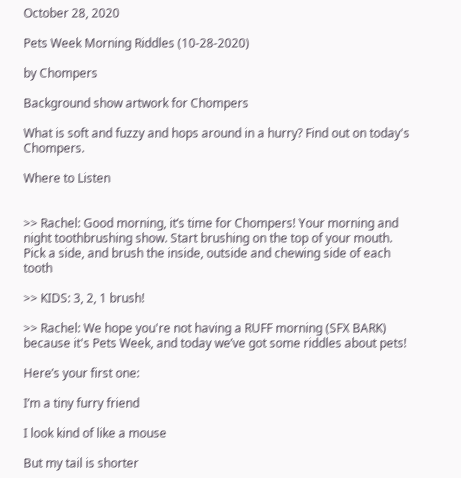October 28, 2020

Pets Week Morning Riddles (10-28-2020)

by Chompers

Background show artwork for Chompers

What is soft and fuzzy and hops around in a hurry? Find out on today's Chompers.

Where to Listen


>> Rachel: Good morning, it’s time for Chompers! Your morning and night toothbrushing show. Start brushing on the top of your mouth. Pick a side, and brush the inside, outside and chewing side of each tooth

>> KIDS: 3, 2, 1 brush!

>> Rachel: We hope you're not having a RUFF morning (SFX BARK) because it's Pets Week, and today we’ve got some riddles about pets!

Here’s your first one:

I’m a tiny furry friend

I look kind of like a mouse

But my tail is shorter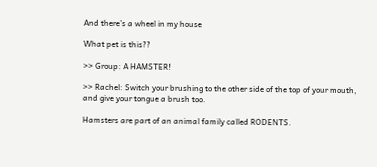And there’s a wheel in my house

What pet is this??

>> Group: A HAMSTER!

>> Rachel: Switch your brushing to the other side of the top of your mouth, and give your tongue a brush too.

Hamsters are part of an animal family called RODENTS.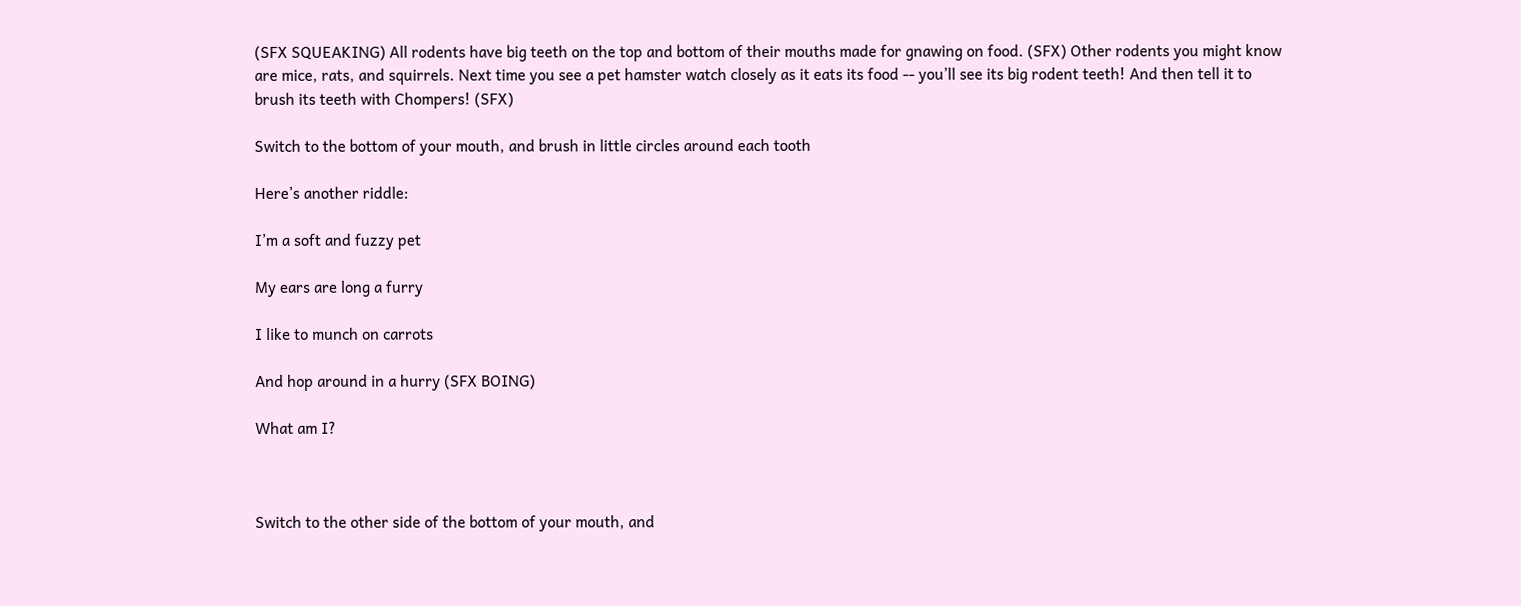(SFX SQUEAKING) All rodents have big teeth on the top and bottom of their mouths made for gnawing on food. (SFX) Other rodents you might know are mice, rats, and squirrels. Next time you see a pet hamster watch closely as it eats its food -- you’ll see its big rodent teeth! And then tell it to brush its teeth with Chompers! (SFX)

Switch to the bottom of your mouth, and brush in little circles around each tooth

Here’s another riddle:

I’m a soft and fuzzy pet

My ears are long a furry

I like to munch on carrots

And hop around in a hurry (SFX BOING)

What am I?



Switch to the other side of the bottom of your mouth, and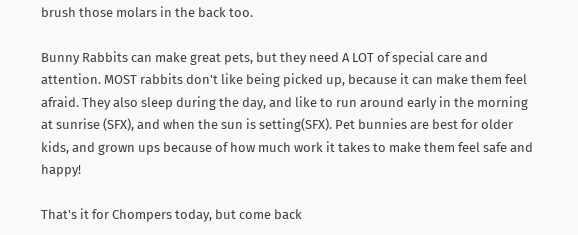brush those molars in the back too.

Bunny Rabbits can make great pets, but they need A LOT of special care and attention. MOST rabbits don't like being picked up, because it can make them feel afraid. They also sleep during the day, and like to run around early in the morning at sunrise (SFX), and when the sun is setting(SFX). Pet bunnies are best for older kids, and grown ups because of how much work it takes to make them feel safe and happy!

That's it for Chompers today, but come back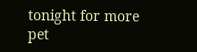tonight for more pet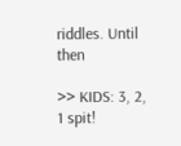riddles. Until then

>> KIDS: 3, 2, 1 spit!